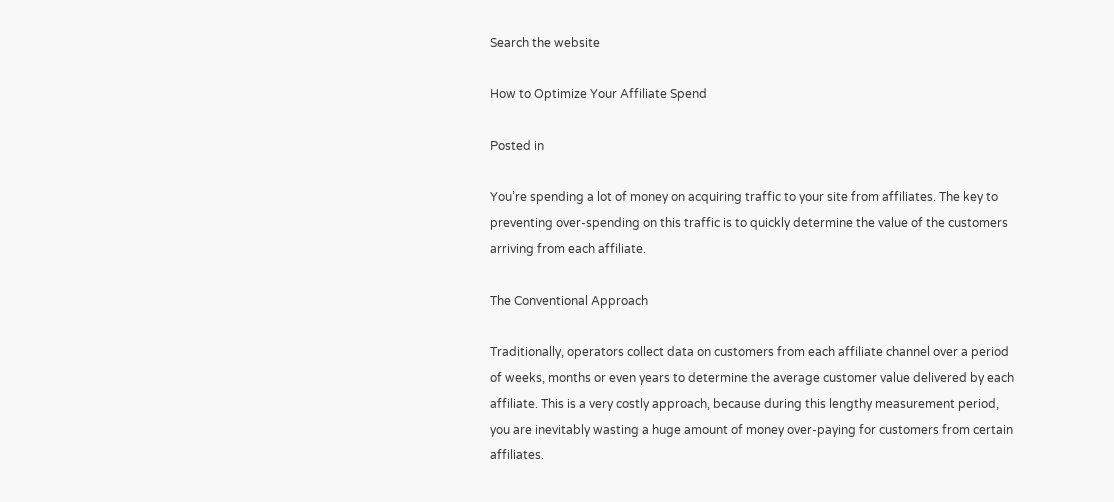Search the website

How to Optimize Your Affiliate Spend

Posted in

You’re spending a lot of money on acquiring traffic to your site from affiliates. The key to preventing over-spending on this traffic is to quickly determine the value of the customers arriving from each affiliate.

The Conventional Approach

Traditionally, operators collect data on customers from each affiliate channel over a period of weeks, months or even years to determine the average customer value delivered by each affiliate. This is a very costly approach, because during this lengthy measurement period, you are inevitably wasting a huge amount of money over-paying for customers from certain affiliates.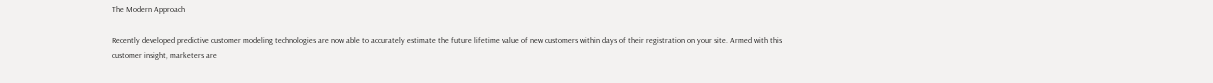The Modern Approach

Recently developed predictive customer modeling technologies are now able to accurately estimate the future lifetime value of new customers within days of their registration on your site. Armed with this customer insight, marketers are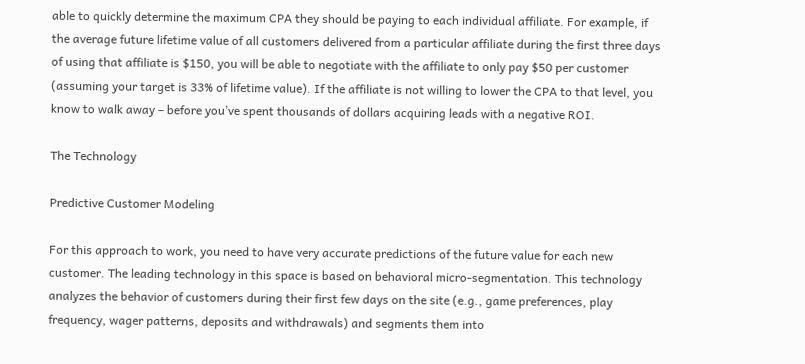able to quickly determine the maximum CPA they should be paying to each individual affiliate. For example, if the average future lifetime value of all customers delivered from a particular affiliate during the first three days of using that affiliate is $150, you will be able to negotiate with the affiliate to only pay $50 per customer (assuming your target is 33% of lifetime value). If the affiliate is not willing to lower the CPA to that level, you know to walk away – before you’ve spent thousands of dollars acquiring leads with a negative ROI.

The Technology

Predictive Customer Modeling

For this approach to work, you need to have very accurate predictions of the future value for each new customer. The leading technology in this space is based on behavioral micro-segmentation. This technology analyzes the behavior of customers during their first few days on the site (e.g., game preferences, play frequency, wager patterns, deposits and withdrawals) and segments them into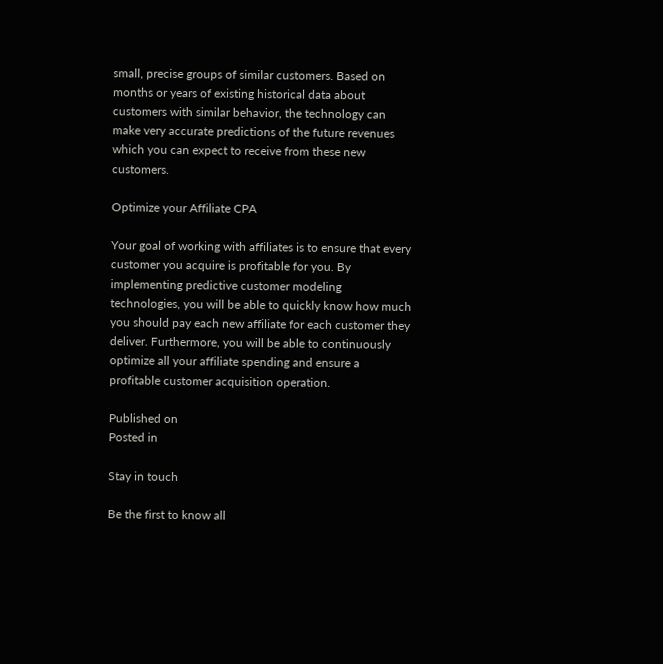small, precise groups of similar customers. Based on months or years of existing historical data about customers with similar behavior, the technology can make very accurate predictions of the future revenues which you can expect to receive from these new customers.

Optimize your Affiliate CPA

Your goal of working with affiliates is to ensure that every customer you acquire is profitable for you. By implementing predictive customer modeling technologies, you will be able to quickly know how much you should pay each new affiliate for each customer they deliver. Furthermore, you will be able to continuously optimize all your affiliate spending and ensure a profitable customer acquisition operation.

Published on
Posted in

Stay in touch

Be the first to know all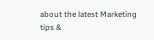about the latest Marketing tips &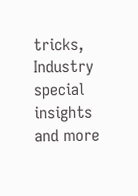tricks, Industry special insights and more